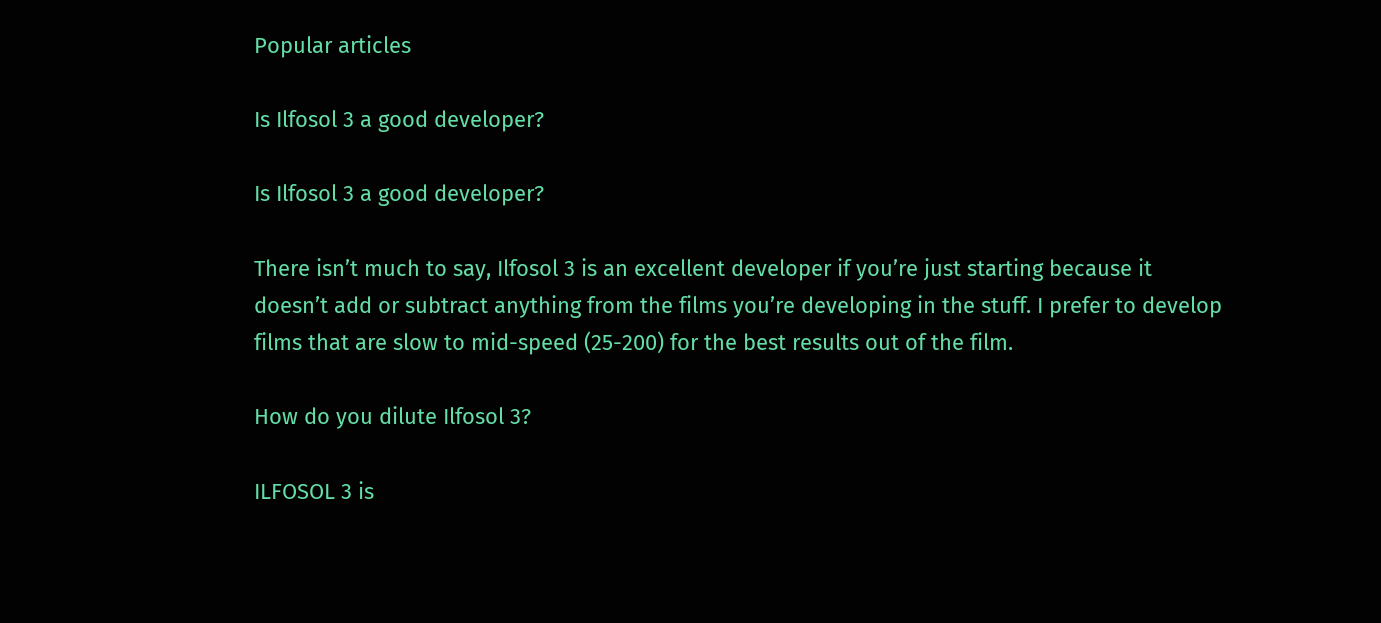Popular articles

Is Ilfosol 3 a good developer?

Is Ilfosol 3 a good developer?

There isn’t much to say, Ilfosol 3 is an excellent developer if you’re just starting because it doesn’t add or subtract anything from the films you’re developing in the stuff. I prefer to develop films that are slow to mid-speed (25-200) for the best results out of the film.

How do you dilute Ilfosol 3?

ILFOSOL 3 is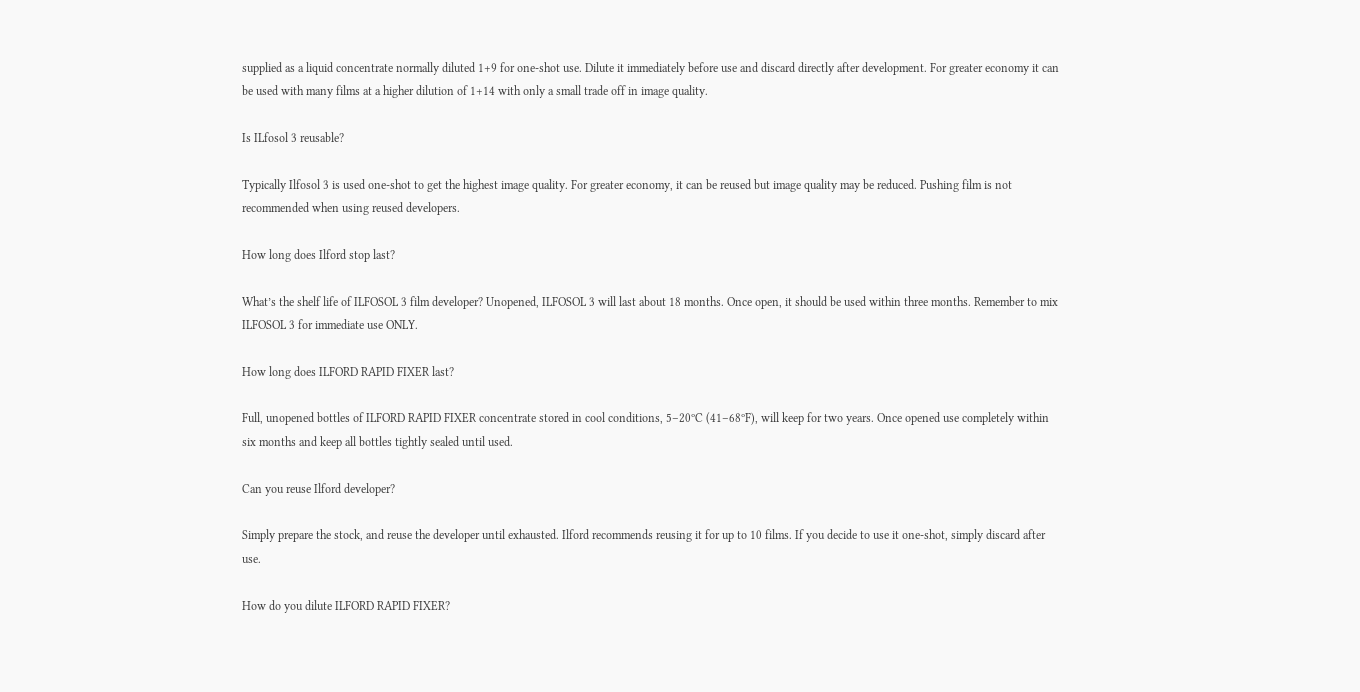supplied as a liquid concentrate normally diluted 1+9 for one-shot use. Dilute it immediately before use and discard directly after development. For greater economy it can be used with many films at a higher dilution of 1+14 with only a small trade off in image quality.

Is ILfosol 3 reusable?

Typically Ilfosol 3 is used one-shot to get the highest image quality. For greater economy, it can be reused but image quality may be reduced. Pushing film is not recommended when using reused developers.

How long does Ilford stop last?

What’s the shelf life of ILFOSOL 3 film developer? Unopened, ILFOSOL 3 will last about 18 months. Once open, it should be used within three months. Remember to mix ILFOSOL 3 for immediate use ONLY.

How long does ILFORD RAPID FIXER last?

Full, unopened bottles of ILFORD RAPID FIXER concentrate stored in cool conditions, 5–20ºC (41–68ºF), will keep for two years. Once opened use completely within six months and keep all bottles tightly sealed until used.

Can you reuse Ilford developer?

Simply prepare the stock, and reuse the developer until exhausted. Ilford recommends reusing it for up to 10 films. If you decide to use it one-shot, simply discard after use.

How do you dilute ILFORD RAPID FIXER?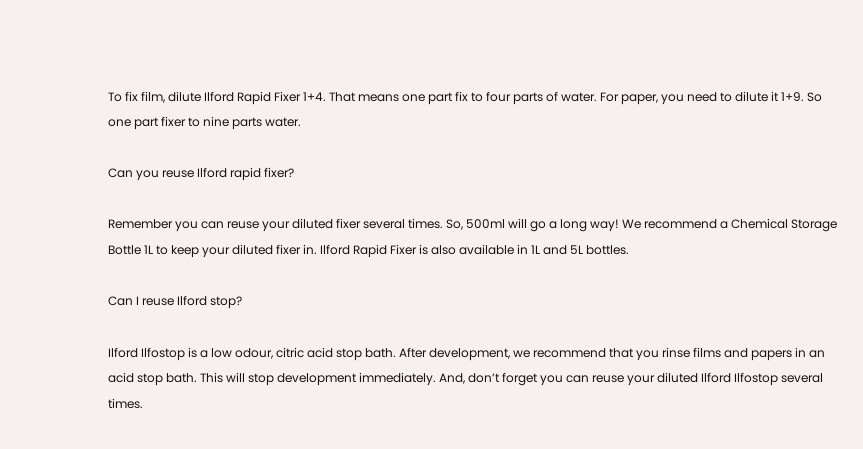To fix film, dilute Ilford Rapid Fixer 1+4. That means one part fix to four parts of water. For paper, you need to dilute it 1+9. So one part fixer to nine parts water.

Can you reuse Ilford rapid fixer?

Remember you can reuse your diluted fixer several times. So, 500ml will go a long way! We recommend a Chemical Storage Bottle 1L to keep your diluted fixer in. Ilford Rapid Fixer is also available in 1L and 5L bottles.

Can I reuse Ilford stop?

Ilford Ilfostop is a low odour, citric acid stop bath. After development, we recommend that you rinse films and papers in an acid stop bath. This will stop development immediately. And, don’t forget you can reuse your diluted Ilford Ilfostop several times.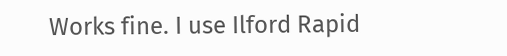Works fine. I use Ilford Rapid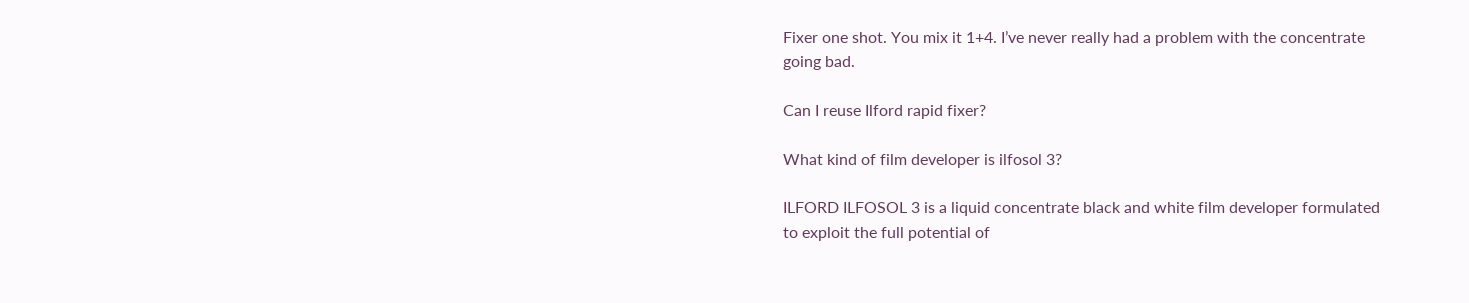Fixer one shot. You mix it 1+4. I’ve never really had a problem with the concentrate going bad.

Can I reuse Ilford rapid fixer?

What kind of film developer is ilfosol 3?

ILFORD ILFOSOL 3 is a liquid concentrate black and white film developer formulated to exploit the full potential of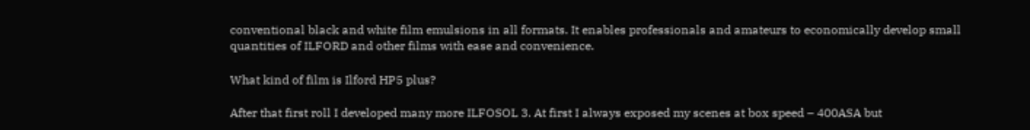conventional black and white film emulsions in all formats. It enables professionals and amateurs to economically develop small quantities of ILFORD and other films with ease and convenience.

What kind of film is Ilford HP5 plus?

After that first roll I developed many more ILFOSOL 3. At first I always exposed my scenes at box speed – 400ASA but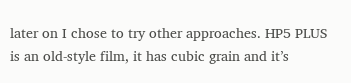later on I chose to try other approaches. HP5 PLUS is an old-style film, it has cubic grain and it’s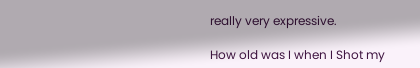really very expressive.

How old was I when I Shot my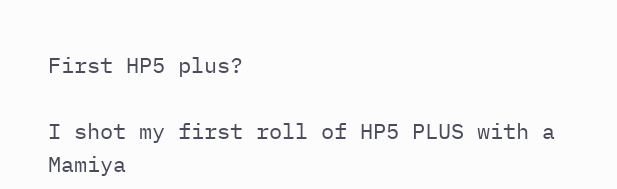First HP5 plus?

I shot my first roll of HP5 PLUS with a Mamiya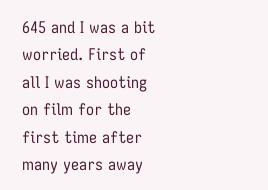645 and I was a bit worried. First of all I was shooting on film for the first time after many years away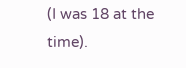(I was 18 at the time).